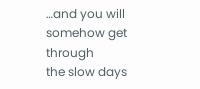…and you will somehow get through
the slow days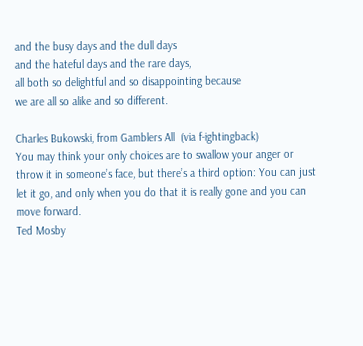and the busy days and the dull days
and the hateful days and the rare days,
all both so delightful and so disappointing because
we are all so alike and so different.

Charles Bukowski, from Gamblers All  (via f-ightingback)
You may think your only choices are to swallow your anger or throw it in someone’s face, but there’s a third option: You can just let it go, and only when you do that it is really gone and you can move forward.
Ted Mosby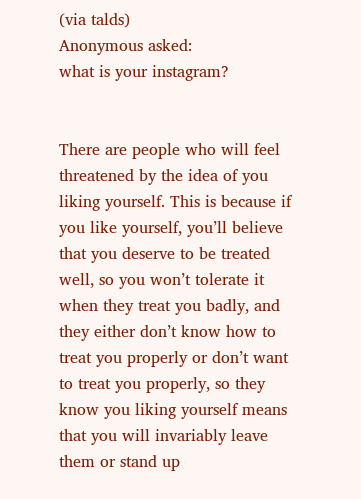(via talds)
Anonymous asked:
what is your instagram?


There are people who will feel threatened by the idea of you liking yourself. This is because if you like yourself, you’ll believe that you deserve to be treated well, so you won’t tolerate it when they treat you badly, and they either don’t know how to treat you properly or don’t want to treat you properly, so they know you liking yourself means that you will invariably leave them or stand up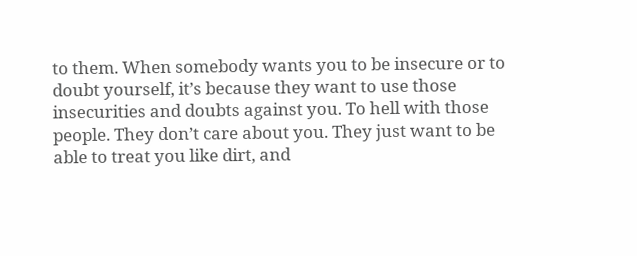to them. When somebody wants you to be insecure or to doubt yourself, it’s because they want to use those insecurities and doubts against you. To hell with those people. They don’t care about you. They just want to be able to treat you like dirt, and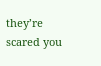they’re scared you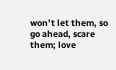won’t let them, so go ahead, scare them; love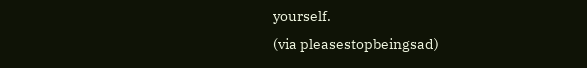yourself.
(via pleasestopbeingsad)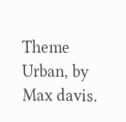Theme Urban, by Max davis.